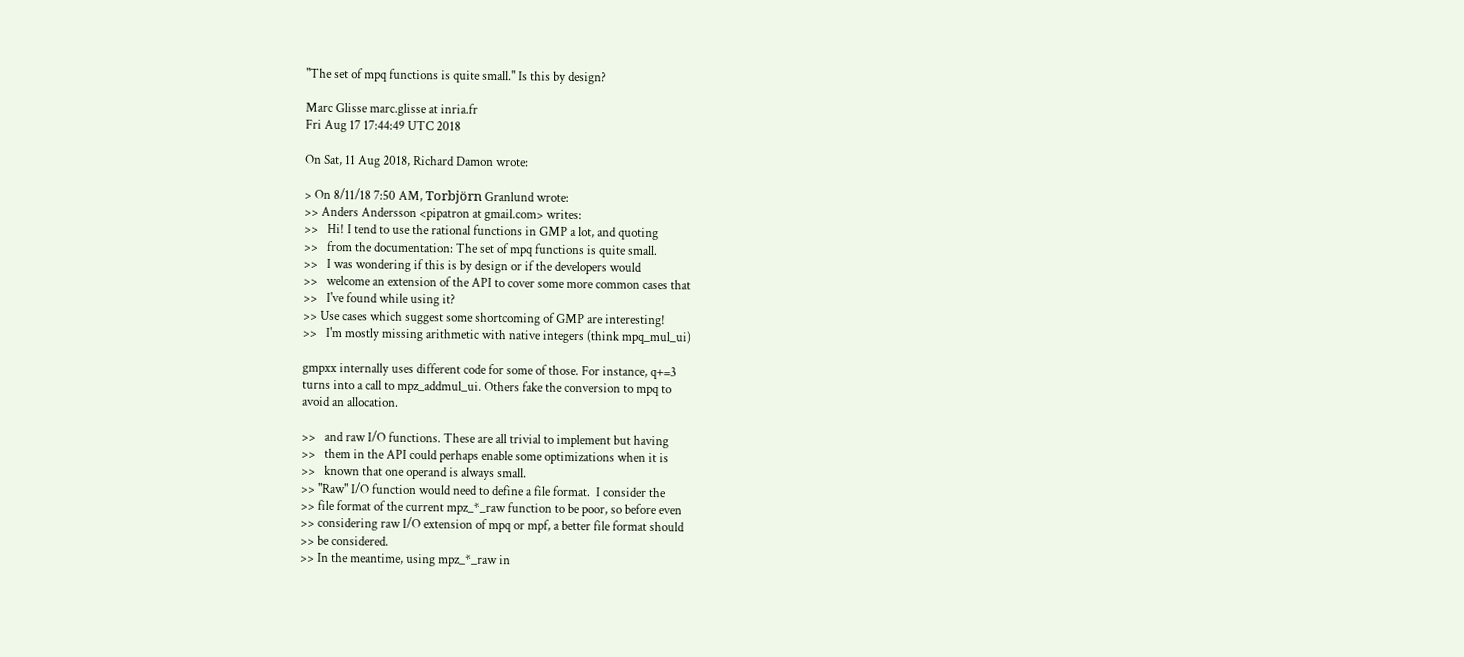"The set of mpq functions is quite small." Is this by design?

Marc Glisse marc.glisse at inria.fr
Fri Aug 17 17:44:49 UTC 2018

On Sat, 11 Aug 2018, Richard Damon wrote:

> On 8/11/18 7:50 AM, Torbjörn Granlund wrote:
>> Anders Andersson <pipatron at gmail.com> writes:
>>   Hi! I tend to use the rational functions in GMP a lot, and quoting
>>   from the documentation: The set of mpq functions is quite small.
>>   I was wondering if this is by design or if the developers would
>>   welcome an extension of the API to cover some more common cases that
>>   I've found while using it?
>> Use cases which suggest some shortcoming of GMP are interesting!
>>   I'm mostly missing arithmetic with native integers (think mpq_mul_ui)

gmpxx internally uses different code for some of those. For instance, q+=3
turns into a call to mpz_addmul_ui. Others fake the conversion to mpq to
avoid an allocation.

>>   and raw I/O functions. These are all trivial to implement but having
>>   them in the API could perhaps enable some optimizations when it is
>>   known that one operand is always small.
>> "Raw" I/O function would need to define a file format.  I consider the
>> file format of the current mpz_*_raw function to be poor, so before even
>> considering raw I/O extension of mpq or mpf, a better file format should
>> be considered.
>> In the meantime, using mpz_*_raw in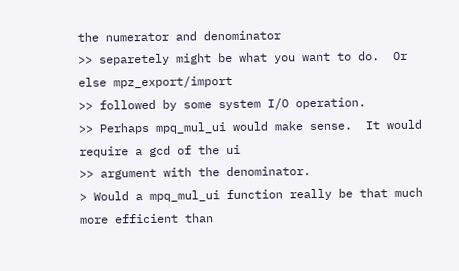the numerator and denominator
>> separetely might be what you want to do.  Or else mpz_export/import
>> followed by some system I/O operation.
>> Perhaps mpq_mul_ui would make sense.  It would require a gcd of the ui
>> argument with the denominator.
> Would a mpq_mul_ui function really be that much more efficient than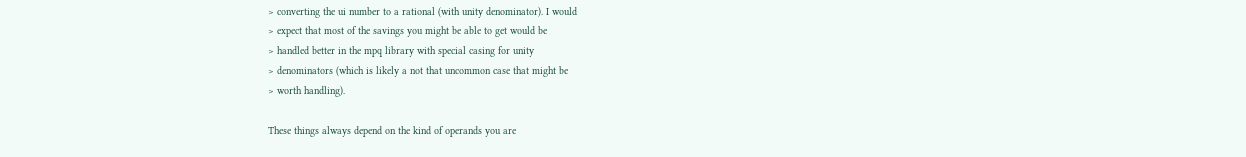> converting the ui number to a rational (with unity denominator). I would
> expect that most of the savings you might be able to get would be
> handled better in the mpq library with special casing for unity
> denominators (which is likely a not that uncommon case that might be
> worth handling).

These things always depend on the kind of operands you are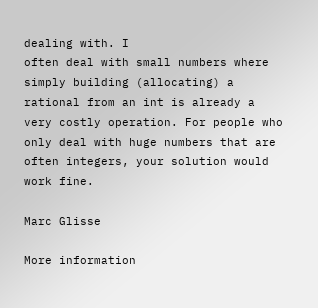dealing with. I
often deal with small numbers where simply building (allocating) a
rational from an int is already a very costly operation. For people who
only deal with huge numbers that are often integers, your solution would
work fine.

Marc Glisse

More information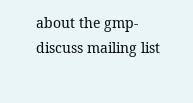about the gmp-discuss mailing list